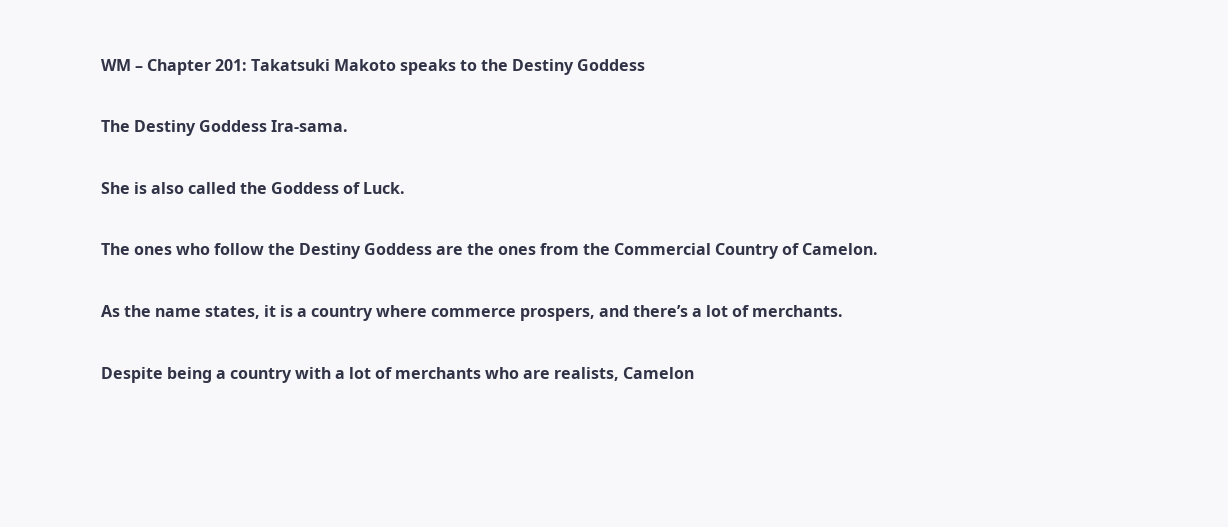WM – Chapter 201: Takatsuki Makoto speaks to the Destiny Goddess

The Destiny Goddess Ira-sama.

She is also called the Goddess of Luck.

The ones who follow the Destiny Goddess are the ones from the Commercial Country of Camelon.

As the name states, it is a country where commerce prospers, and there’s a lot of merchants.

Despite being a country with a lot of merchants who are realists, Camelon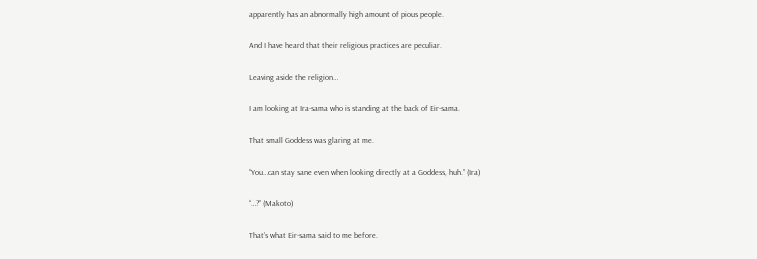apparently has an abnormally high amount of pious people.

And I have heard that their religious practices are peculiar.

Leaving aside the religion…

I am looking at Ira-sama who is standing at the back of Eir-sama.

That small Goddess was glaring at me.

“You…can stay sane even when looking directly at a Goddess, huh.” (Ira)

“…?” (Makoto)

That’s what Eir-sama said to me before.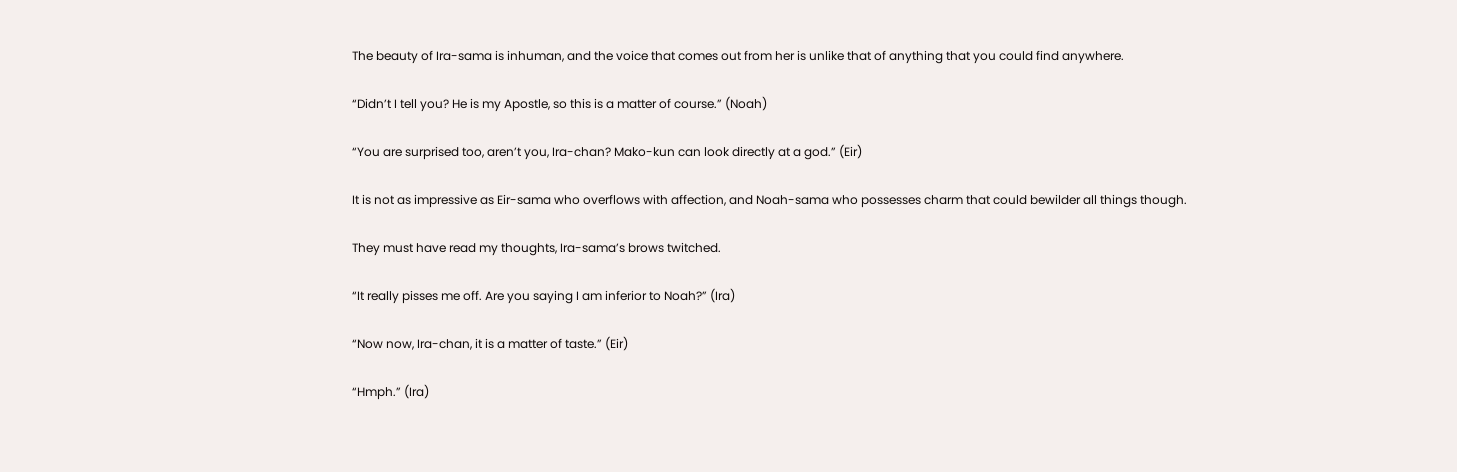The beauty of Ira-sama is inhuman, and the voice that comes out from her is unlike that of anything that you could find anywhere.

“Didn’t I tell you? He is my Apostle, so this is a matter of course.” (Noah)

“You are surprised too, aren’t you, Ira-chan? Mako-kun can look directly at a god.” (Eir)

It is not as impressive as Eir-sama who overflows with affection, and Noah-sama who possesses charm that could bewilder all things though.

They must have read my thoughts, Ira-sama’s brows twitched.

“It really pisses me off. Are you saying I am inferior to Noah?” (Ira)

“Now now, Ira-chan, it is a matter of taste.” (Eir)

“Hmph.” (Ira)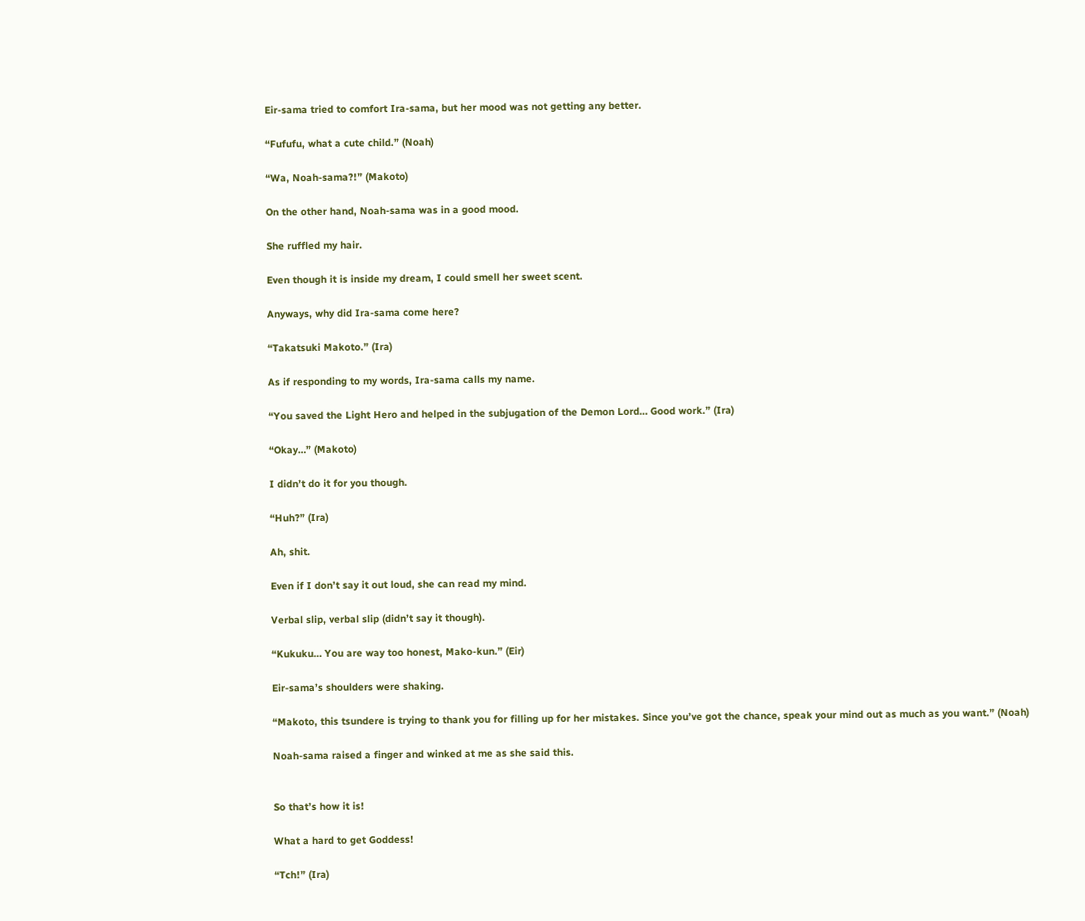Eir-sama tried to comfort Ira-sama, but her mood was not getting any better.

“Fufufu, what a cute child.” (Noah)

“Wa, Noah-sama?!” (Makoto)

On the other hand, Noah-sama was in a good mood.

She ruffled my hair.

Even though it is inside my dream, I could smell her sweet scent.

Anyways, why did Ira-sama come here?

“Takatsuki Makoto.” (Ira)

As if responding to my words, Ira-sama calls my name.

“You saved the Light Hero and helped in the subjugation of the Demon Lord… Good work.” (Ira)

“Okay…” (Makoto)

I didn’t do it for you though.

“Huh?” (Ira)

Ah, shit.

Even if I don’t say it out loud, she can read my mind.

Verbal slip, verbal slip (didn’t say it though).

“Kukuku… You are way too honest, Mako-kun.” (Eir)

Eir-sama’s shoulders were shaking.

“Makoto, this tsundere is trying to thank you for filling up for her mistakes. Since you’ve got the chance, speak your mind out as much as you want.” (Noah)

Noah-sama raised a finger and winked at me as she said this.


So that’s how it is!

What a hard to get Goddess!

“Tch!” (Ira)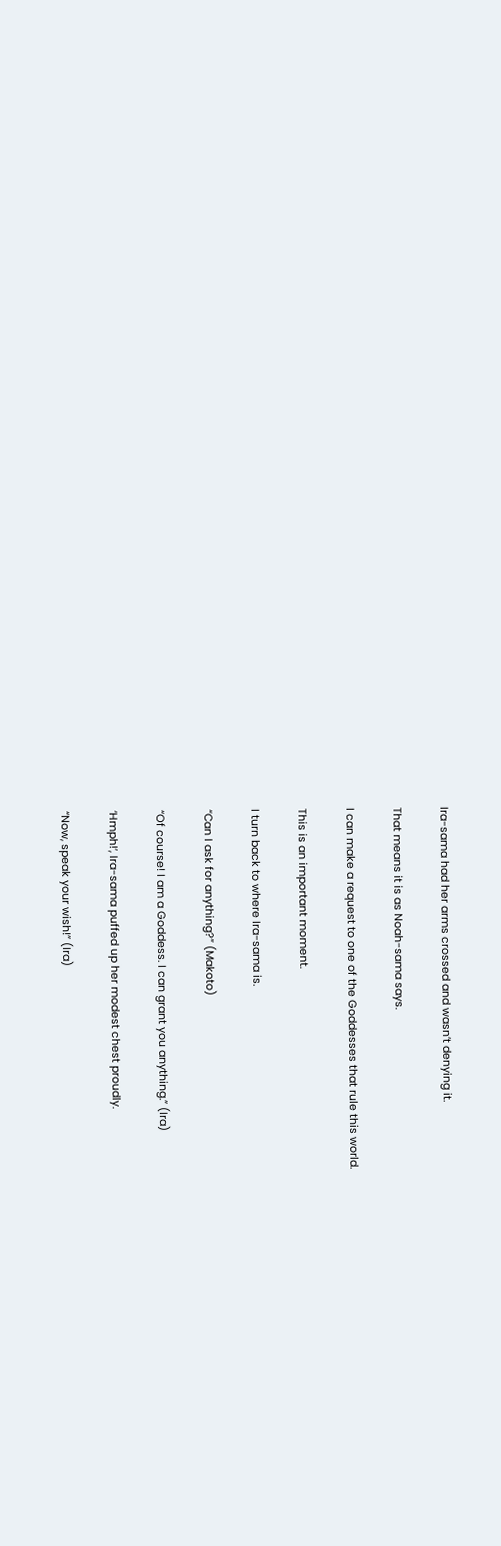Ira-sama had her arms crossed and wasn’t denying it.

That means it is as Noah-sama says.

I can make a request to one of the Goddesses that rule this world.

This is an important moment.

I turn back to where Ira-sama is.

“Can I ask for anything?” (Makoto)

“Of course! I am a Goddess. I can grant you anything.” (Ira)

‘Hmph!’, Ira-sama puffed up her modest chest proudly.

“Now, speak your wish!” (Ira)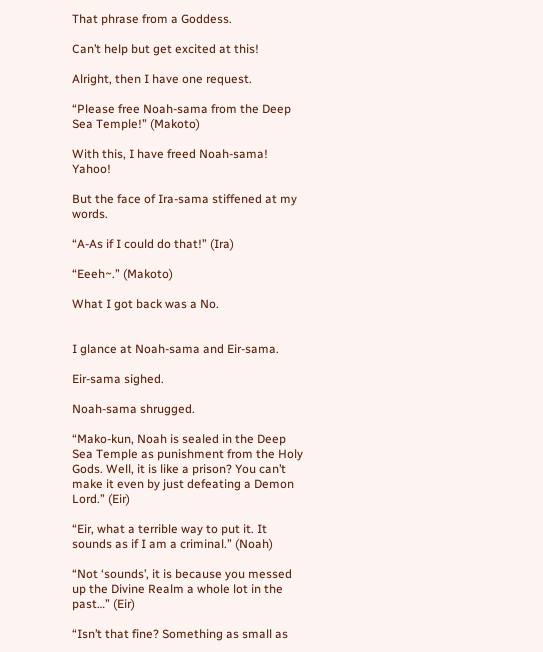That phrase from a Goddess.

Can’t help but get excited at this!

Alright, then I have one request.

“Please free Noah-sama from the Deep Sea Temple!” (Makoto)

With this, I have freed Noah-sama! Yahoo!

But the face of Ira-sama stiffened at my words.

“A-As if I could do that!” (Ira)

“Eeeh~.” (Makoto)

What I got back was a No.


I glance at Noah-sama and Eir-sama.

Eir-sama sighed.

Noah-sama shrugged.

“Mako-kun, Noah is sealed in the Deep Sea Temple as punishment from the Holy Gods. Well, it is like a prison? You can’t make it even by just defeating a Demon Lord.” (Eir)

“Eir, what a terrible way to put it. It sounds as if I am a criminal.” (Noah)

“Not ‘sounds’, it is because you messed up the Divine Realm a whole lot in the past…” (Eir)

“Isn’t that fine? Something as small as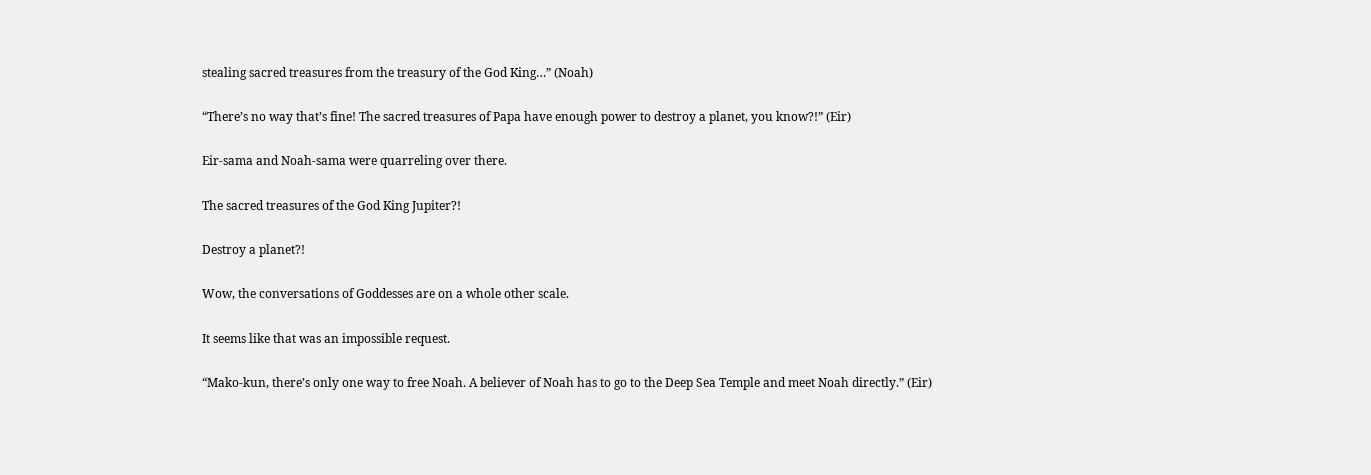stealing sacred treasures from the treasury of the God King…” (Noah)

“There’s no way that’s fine! The sacred treasures of Papa have enough power to destroy a planet, you know?!” (Eir)

Eir-sama and Noah-sama were quarreling over there.

The sacred treasures of the God King Jupiter?!

Destroy a planet?!

Wow, the conversations of Goddesses are on a whole other scale.

It seems like that was an impossible request.

“Mako-kun, there’s only one way to free Noah. A believer of Noah has to go to the Deep Sea Temple and meet Noah directly.” (Eir)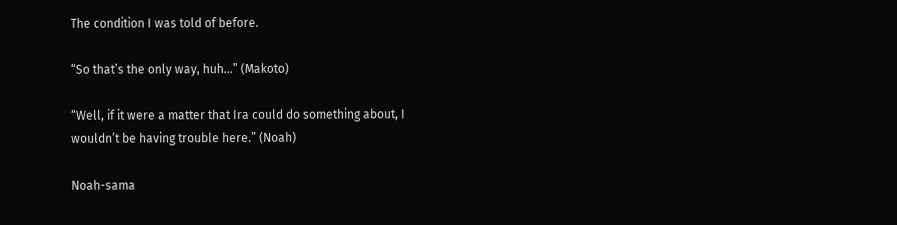The condition I was told of before.

“So that’s the only way, huh…” (Makoto)

“Well, if it were a matter that Ira could do something about, I wouldn’t be having trouble here.” (Noah)

Noah-sama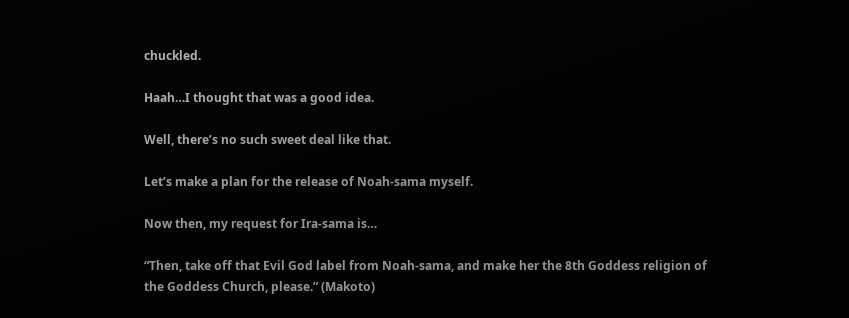chuckled.

Haah…I thought that was a good idea.

Well, there’s no such sweet deal like that.

Let’s make a plan for the release of Noah-sama myself.

Now then, my request for Ira-sama is…

“Then, take off that Evil God label from Noah-sama, and make her the 8th Goddess religion of the Goddess Church, please.” (Makoto)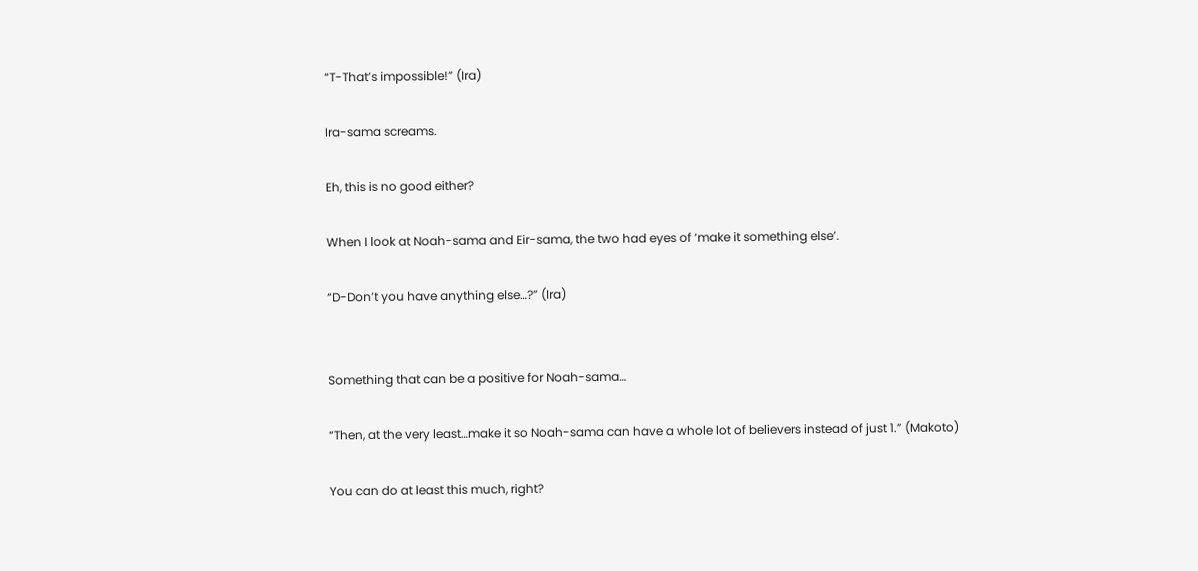“T-That’s impossible!” (Ira)

Ira-sama screams.

Eh, this is no good either?

When I look at Noah-sama and Eir-sama, the two had eyes of ‘make it something else’.

“D-Don’t you have anything else…?” (Ira)


Something that can be a positive for Noah-sama…

“Then, at the very least…make it so Noah-sama can have a whole lot of believers instead of just 1.” (Makoto)

You can do at least this much, right?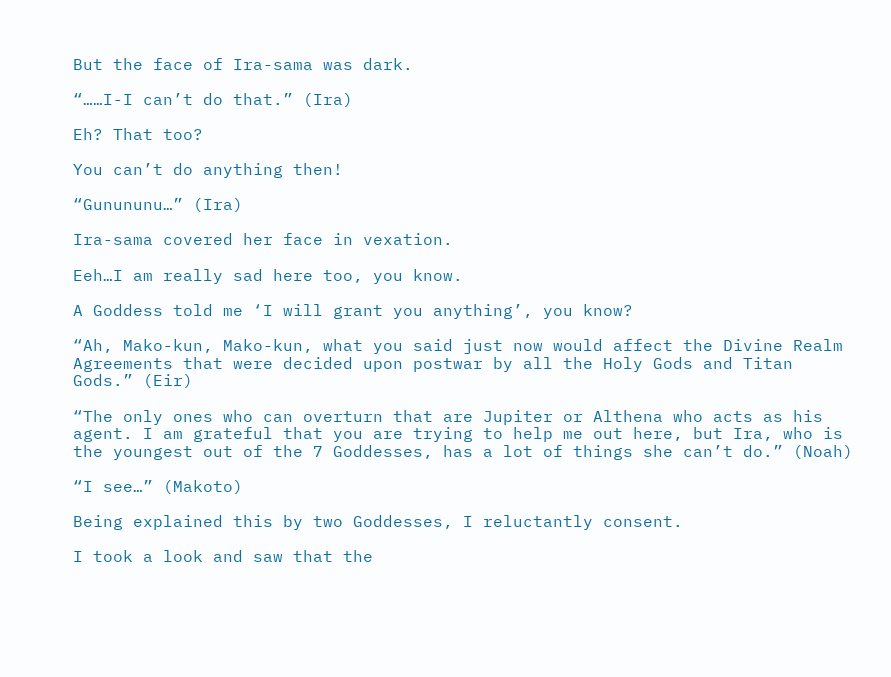But the face of Ira-sama was dark.

“……I-I can’t do that.” (Ira)

Eh? That too?

You can’t do anything then!

“Gunununu…” (Ira)

Ira-sama covered her face in vexation.

Eeh…I am really sad here too, you know.

A Goddess told me ‘I will grant you anything’, you know?

“Ah, Mako-kun, Mako-kun, what you said just now would affect the Divine Realm Agreements that were decided upon postwar by all the Holy Gods and Titan Gods.” (Eir)

“The only ones who can overturn that are Jupiter or Althena who acts as his agent. I am grateful that you are trying to help me out here, but Ira, who is the youngest out of the 7 Goddesses, has a lot of things she can’t do.” (Noah)

“I see…” (Makoto)

Being explained this by two Goddesses, I reluctantly consent.

I took a look and saw that the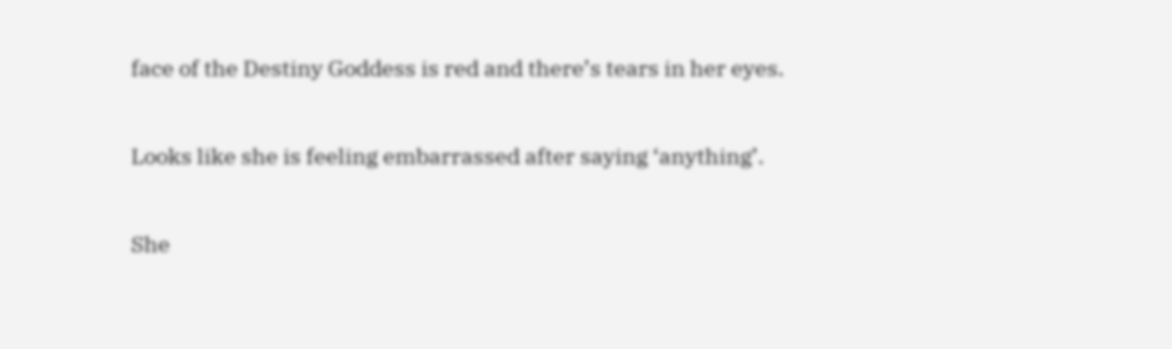face of the Destiny Goddess is red and there’s tears in her eyes.

Looks like she is feeling embarrassed after saying ‘anything’.

She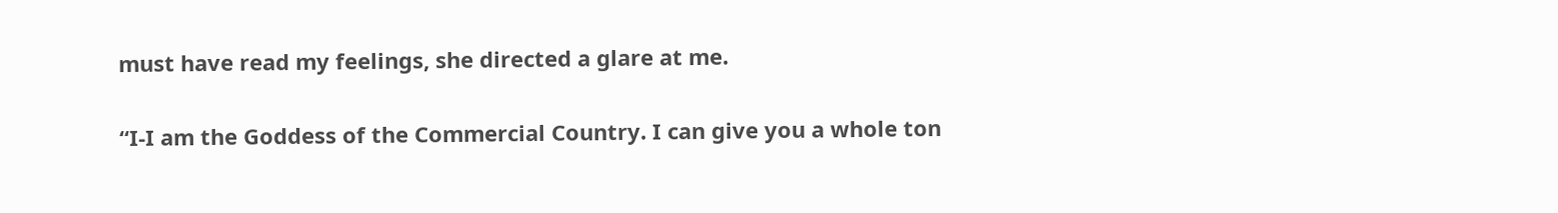must have read my feelings, she directed a glare at me.

“I-I am the Goddess of the Commercial Country. I can give you a whole ton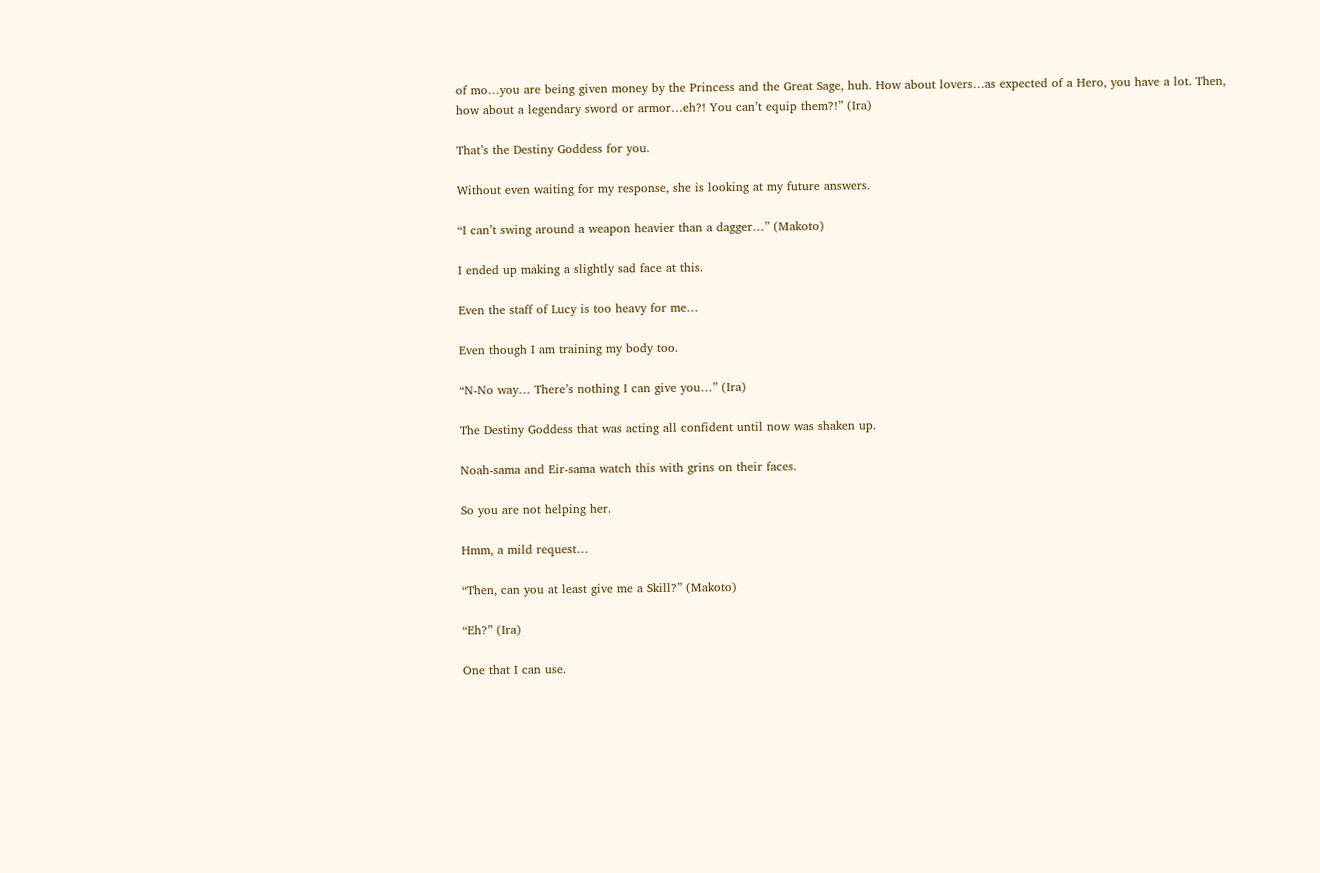of mo…you are being given money by the Princess and the Great Sage, huh. How about lovers…as expected of a Hero, you have a lot. Then, how about a legendary sword or armor…eh?! You can’t equip them?!” (Ira)

That’s the Destiny Goddess for you.

Without even waiting for my response, she is looking at my future answers.

“I can’t swing around a weapon heavier than a dagger…” (Makoto)

I ended up making a slightly sad face at this.

Even the staff of Lucy is too heavy for me…

Even though I am training my body too.

“N-No way… There’s nothing I can give you…” (Ira)

The Destiny Goddess that was acting all confident until now was shaken up.

Noah-sama and Eir-sama watch this with grins on their faces.

So you are not helping her.

Hmm, a mild request…

“Then, can you at least give me a Skill?” (Makoto)

“Eh?” (Ira)

One that I can use.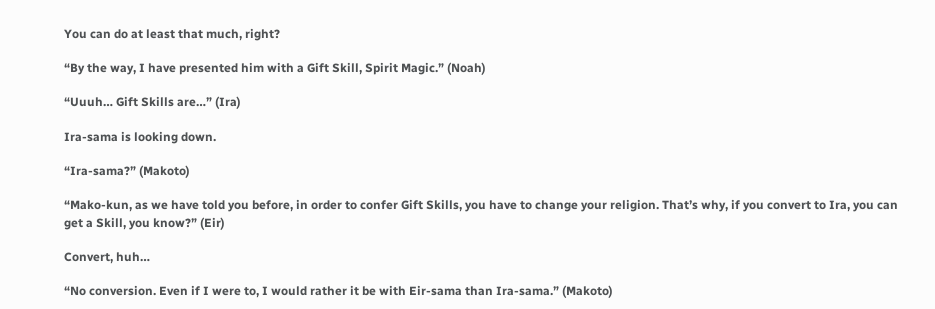You can do at least that much, right?

“By the way, I have presented him with a Gift Skill, Spirit Magic.” (Noah)

“Uuuh… Gift Skills are…” (Ira)

Ira-sama is looking down.

“Ira-sama?” (Makoto)

“Mako-kun, as we have told you before, in order to confer Gift Skills, you have to change your religion. That’s why, if you convert to Ira, you can get a Skill, you know?” (Eir)

Convert, huh…

“No conversion. Even if I were to, I would rather it be with Eir-sama than Ira-sama.” (Makoto)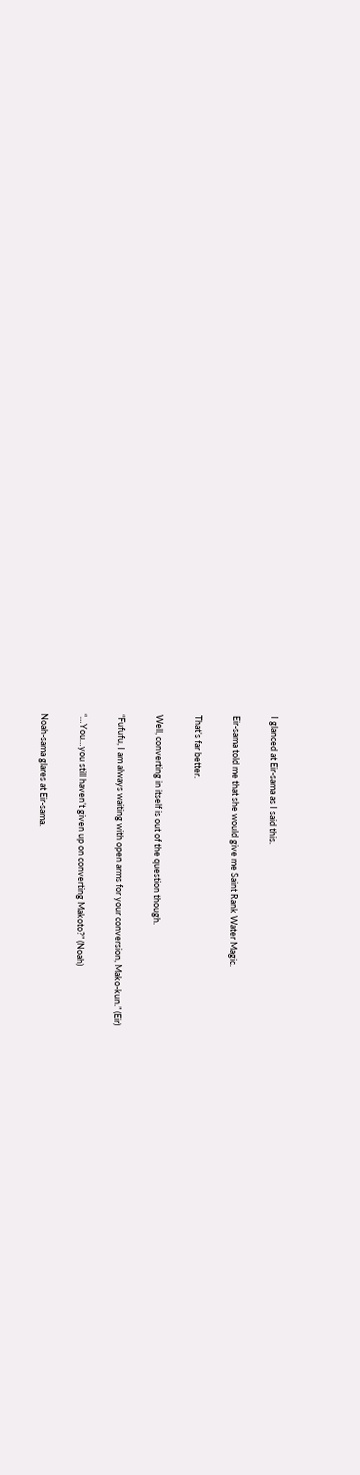I glanced at Eir-sama as I said this.

Eir-sama told me that she would give me Saint Rank Water Magic.

That’s far better.

Well, converting in itself is out of the question though.

“Fufufu, I am always waiting with open arms for your conversion, Mako-kun.” (Eir)

“…You…you still haven’t given up on converting Makoto?” (Noah)

Noah-sama glares at Eir-sama.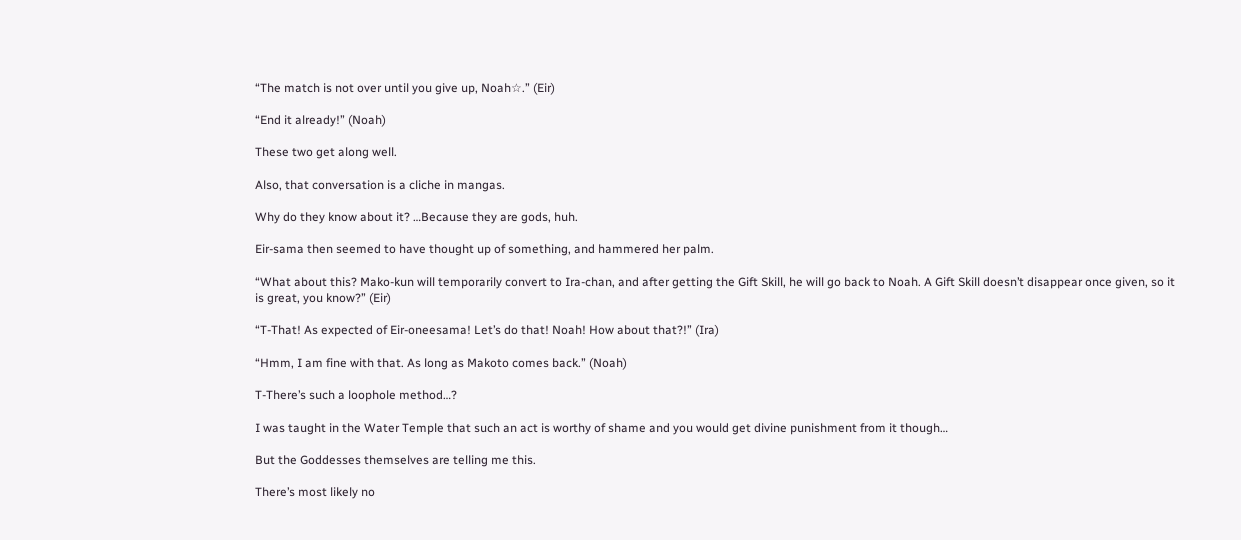“The match is not over until you give up, Noah☆.” (Eir)

“End it already!” (Noah)

These two get along well.

Also, that conversation is a cliche in mangas.

Why do they know about it? …Because they are gods, huh.

Eir-sama then seemed to have thought up of something, and hammered her palm.

“What about this? Mako-kun will temporarily convert to Ira-chan, and after getting the Gift Skill, he will go back to Noah. A Gift Skill doesn’t disappear once given, so it is great, you know?” (Eir)

“T-That! As expected of Eir-oneesama! Let’s do that! Noah! How about that?!” (Ira)

“Hmm, I am fine with that. As long as Makoto comes back.” (Noah)

T-There’s such a loophole method…?

I was taught in the Water Temple that such an act is worthy of shame and you would get divine punishment from it though…

But the Goddesses themselves are telling me this.

There’s most likely no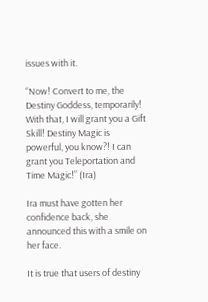issues with it.

“Now! Convert to me, the Destiny Goddess, temporarily! With that, I will grant you a Gift Skill! Destiny Magic is powerful, you know?! I can grant you Teleportation and Time Magic!” (Ira)

Ira must have gotten her confidence back, she announced this with a smile on her face.

It is true that users of destiny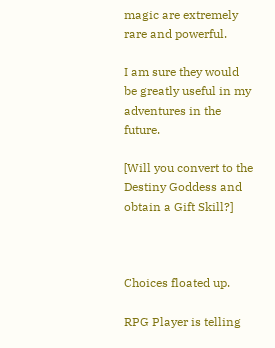magic are extremely rare and powerful.

I am sure they would be greatly useful in my adventures in the future.

[Will you convert to the Destiny Goddess and obtain a Gift Skill?]



Choices floated up.

RPG Player is telling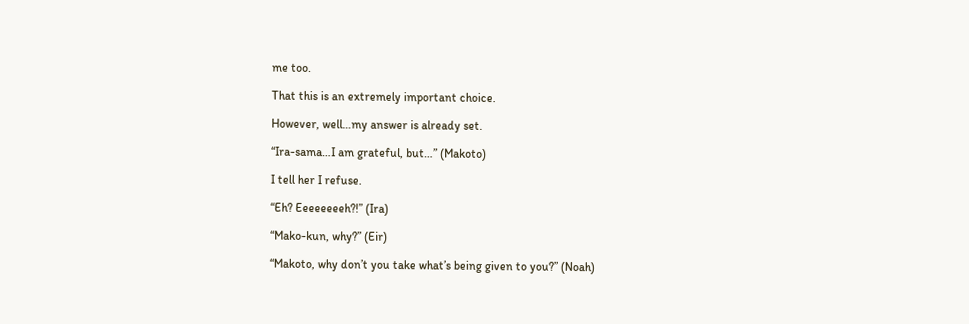me too.

That this is an extremely important choice.

However, well…my answer is already set.

“Ira-sama…I am grateful, but…” (Makoto)

I tell her I refuse.

“Eh? Eeeeeeeeh?!” (Ira)

“Mako-kun, why?” (Eir)

“Makoto, why don’t you take what’s being given to you?” (Noah)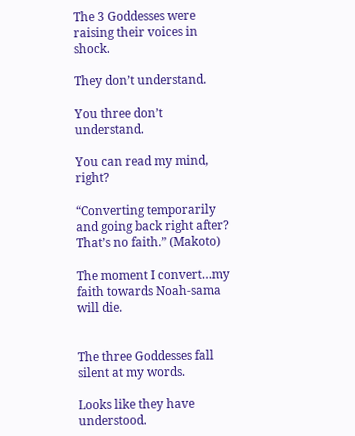The 3 Goddesses were raising their voices in shock.

They don’t understand.

You three don’t understand.

You can read my mind, right?

“Converting temporarily and going back right after? That’s no faith.” (Makoto)

The moment I convert…my faith towards Noah-sama will die.


The three Goddesses fall silent at my words.

Looks like they have understood.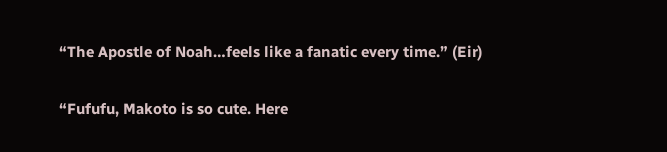“The Apostle of Noah…feels like a fanatic every time.” (Eir)

“Fufufu, Makoto is so cute. Here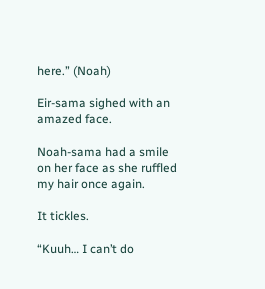here.” (Noah)

Eir-sama sighed with an amazed face.

Noah-sama had a smile on her face as she ruffled my hair once again.

It tickles.

“Kuuh… I can’t do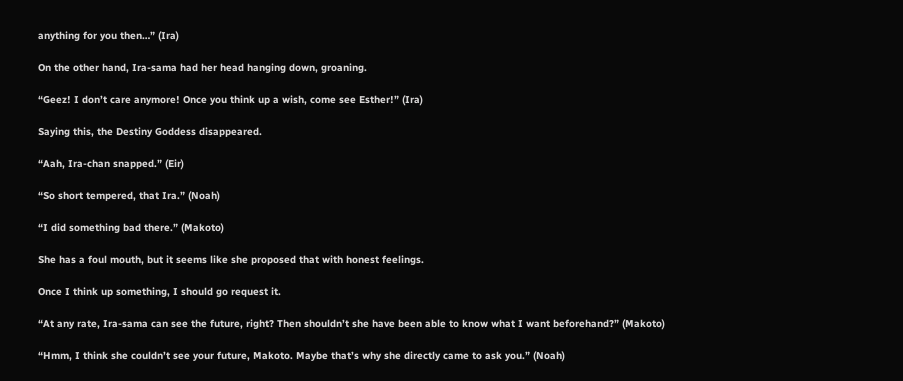anything for you then…” (Ira)

On the other hand, Ira-sama had her head hanging down, groaning.

“Geez! I don’t care anymore! Once you think up a wish, come see Esther!” (Ira)

Saying this, the Destiny Goddess disappeared.

“Aah, Ira-chan snapped.” (Eir)

“So short tempered, that Ira.” (Noah)

“I did something bad there.” (Makoto)

She has a foul mouth, but it seems like she proposed that with honest feelings.

Once I think up something, I should go request it.

“At any rate, Ira-sama can see the future, right? Then shouldn’t she have been able to know what I want beforehand?” (Makoto)

“Hmm, I think she couldn’t see your future, Makoto. Maybe that’s why she directly came to ask you.” (Noah)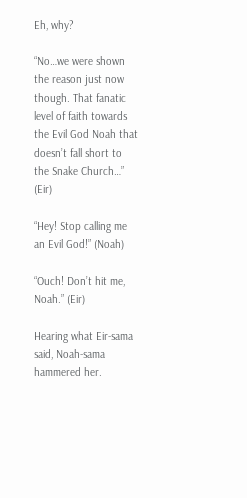Eh, why?

“No…we were shown the reason just now though. That fanatic level of faith towards the Evil God Noah that doesn’t fall short to the Snake Church…” (Eir)

“Hey! Stop calling me an Evil God!” (Noah)

“Ouch! Don’t hit me, Noah.” (Eir)

Hearing what Eir-sama said, Noah-sama hammered her.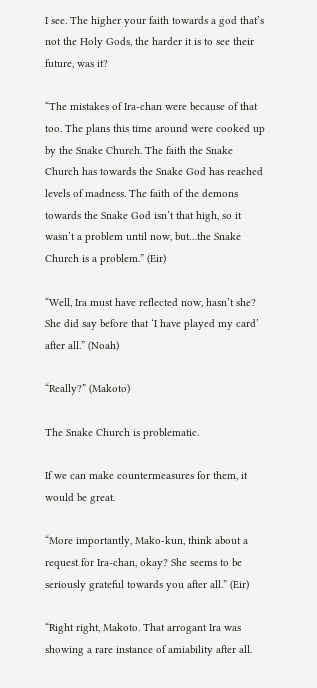I see. The higher your faith towards a god that’s not the Holy Gods, the harder it is to see their future, was it?

“The mistakes of Ira-chan were because of that too. The plans this time around were cooked up by the Snake Church. The faith the Snake Church has towards the Snake God has reached levels of madness. The faith of the demons towards the Snake God isn’t that high, so it wasn’t a problem until now, but…the Snake Church is a problem.” (Eir)

“Well, Ira must have reflected now, hasn’t she? She did say before that ‘I have played my card’ after all.” (Noah)

“Really?” (Makoto)

The Snake Church is problematic.

If we can make countermeasures for them, it would be great.

“More importantly, Mako-kun, think about a request for Ira-chan, okay? She seems to be seriously grateful towards you after all.” (Eir)

“Right right, Makoto. That arrogant Ira was showing a rare instance of amiability after all.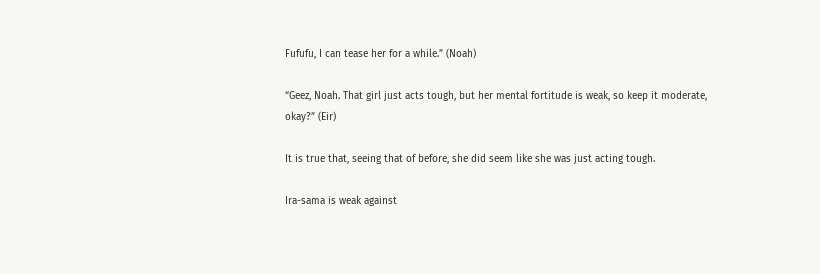Fufufu, I can tease her for a while.” (Noah)

“Geez, Noah. That girl just acts tough, but her mental fortitude is weak, so keep it moderate, okay?” (Eir)

It is true that, seeing that of before, she did seem like she was just acting tough.

Ira-sama is weak against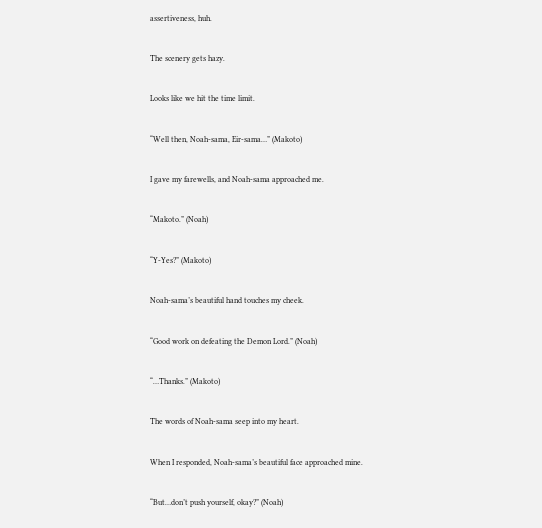assertiveness, huh.

The scenery gets hazy.

Looks like we hit the time limit.

“Well then, Noah-sama, Eir-sama…” (Makoto)

I gave my farewells, and Noah-sama approached me.

“Makoto.” (Noah)

“Y-Yes?” (Makoto)

Noah-sama’s beautiful hand touches my cheek.

“Good work on defeating the Demon Lord.” (Noah)

“…Thanks.” (Makoto)

The words of Noah-sama seep into my heart.

When I responded, Noah-sama’s beautiful face approached mine.

“But…don’t push yourself, okay?” (Noah)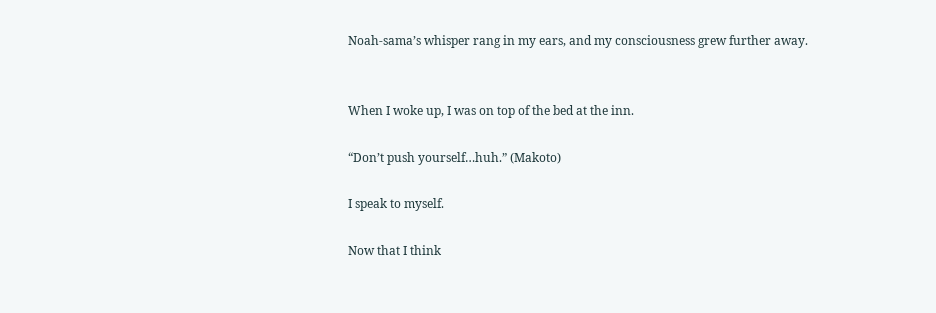Noah-sama’s whisper rang in my ears, and my consciousness grew further away.


When I woke up, I was on top of the bed at the inn.

“Don’t push yourself…huh.” (Makoto)

I speak to myself.

Now that I think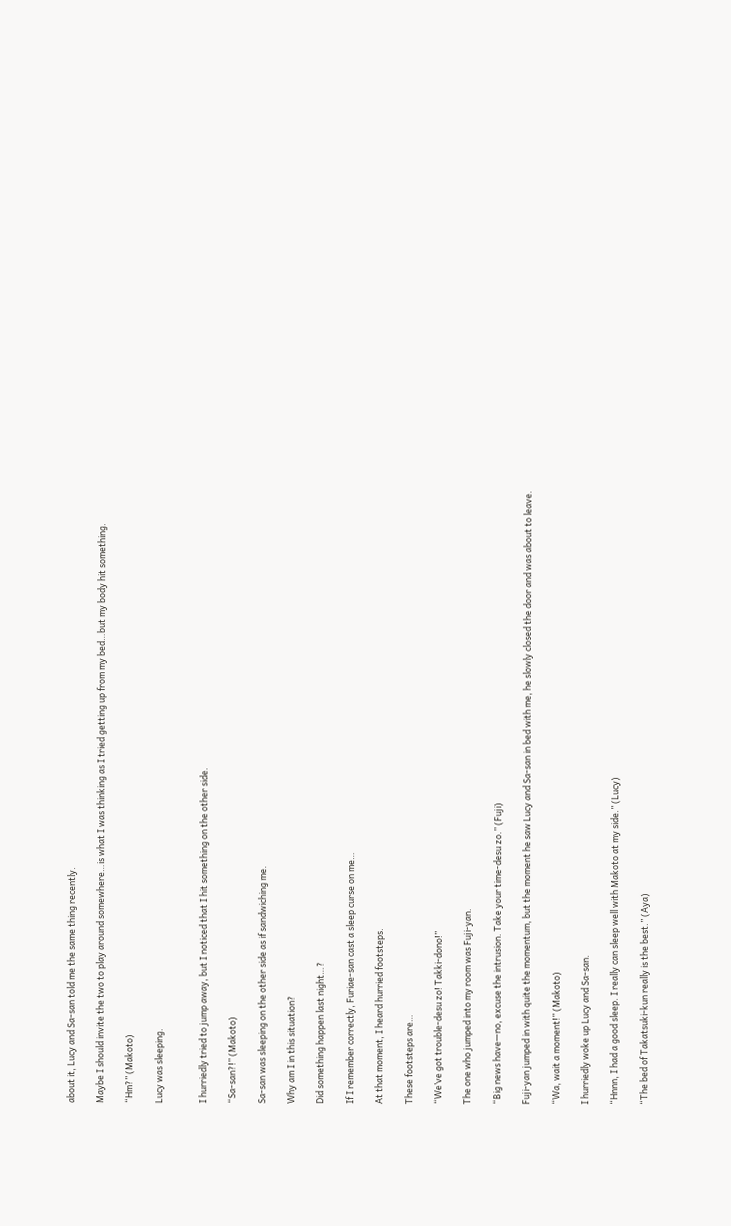about it, Lucy and Sa-san told me the same thing recently.

Maybe I should invite the two to play around somewhere…is what I was thinking as I tried getting up from my bed…but my body hit something.

“Hm?” (Makoto)

Lucy was sleeping.


I hurriedly tried to jump away, but I noticed that I hit something on the other side.

“Sa-san?!” (Makoto)

Sa-san was sleeping on the other side as if sandwiching me.

Why am I in this situation?

Did something happen last night…?

If I remember correctly, Furiae-san cast a sleep curse on me…

At that moment, I heard hurried footsteps.

These footsteps are…

“We’ve got trouble-desu zo! Takki-dono!”

The one who jumped into my room was Fuji-yan.

“Big news have—no, excuse the intrusion. Take your time-desu zo.” (Fuji)

Fuji-yan jumped in with quite the momentum, but the moment he saw Lucy and Sa-san in bed with me, he slowly closed the door and was about to leave.

“Wa, wait a moment!” (Makoto)

I hurriedly woke up Lucy and Sa-san.

“Hnnn, I had a good sleep. I really can sleep well with Makoto at my side.” (Lucy)

“The bed of Takatsuki-kun really is the best.” (Aya)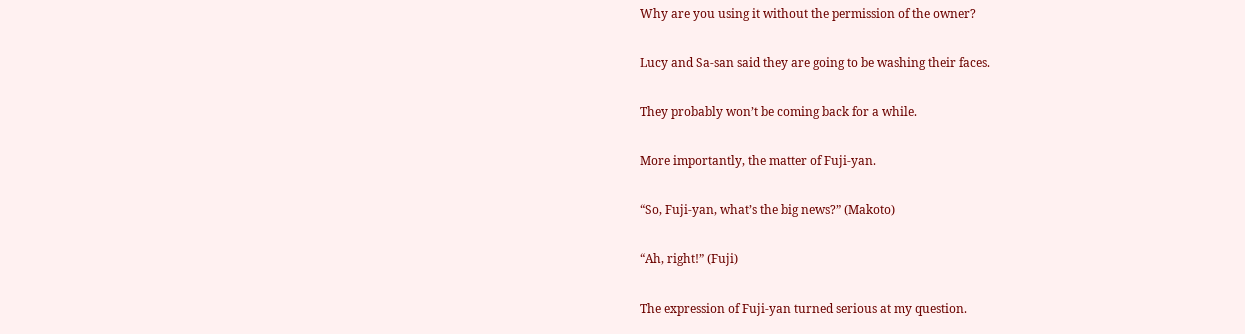Why are you using it without the permission of the owner?

Lucy and Sa-san said they are going to be washing their faces.

They probably won’t be coming back for a while.

More importantly, the matter of Fuji-yan.

“So, Fuji-yan, what’s the big news?” (Makoto)

“Ah, right!” (Fuji)

The expression of Fuji-yan turned serious at my question.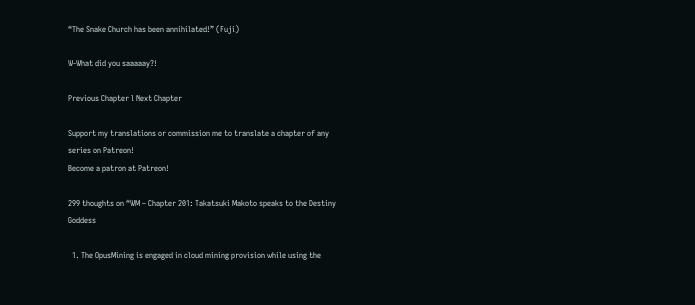“The Snake Church has been annihilated!” (Fuji)

W-What did you saaaaay?!

Previous Chapter l Next Chapter

Support my translations or commission me to translate a chapter of any series on Patreon!
Become a patron at Patreon!

299 thoughts on “WM – Chapter 201: Takatsuki Makoto speaks to the Destiny Goddess

  1. The OpusMining is engaged in cloud mining provision while using the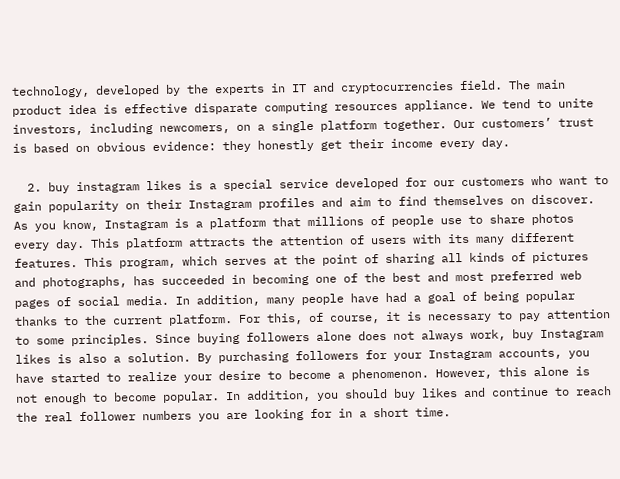technology, developed by the experts in IT and cryptocurrencies field. The main product idea is effective disparate computing resources appliance. We tend to unite investors, including newcomers, on a single platform together. Our customers’ trust is based on obvious evidence: they honestly get their income every day.

  2. buy instagram likes is a special service developed for our customers who want to gain popularity on their Instagram profiles and aim to find themselves on discover. As you know, Instagram is a platform that millions of people use to share photos every day. This platform attracts the attention of users with its many different features. This program, which serves at the point of sharing all kinds of pictures and photographs, has succeeded in becoming one of the best and most preferred web pages of social media. In addition, many people have had a goal of being popular thanks to the current platform. For this, of course, it is necessary to pay attention to some principles. Since buying followers alone does not always work, buy Instagram likes is also a solution. By purchasing followers for your Instagram accounts, you have started to realize your desire to become a phenomenon. However, this alone is not enough to become popular. In addition, you should buy likes and continue to reach the real follower numbers you are looking for in a short time.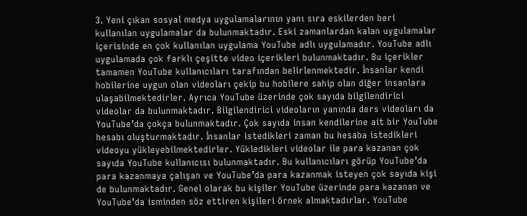3. Yeni çıkan sosyal medya uygulamalarının yanı sıra eskilerden beri kullanılan uygulamalar da bulunmaktadır. Eski zamanlardan kalan uygulamalar içerisinde en çok kullanılan uygulama YouTube adlı uygulamadır. YouTube adlı uygulamada çok farklı çeşitte video içerikleri bulunmaktadır. Bu içerikler tamamen YouTube kullanıcıları tarafından belirlenmektedir. İnsanlar kendi hobilerine uygun olan videoları çekip bu hobilere sahip olan diğer insanlara ulaşabilmektedirler. Ayrıca YouTube üzerinde çok sayıda bilgilendirici videolar da bulunmaktadır. Bilgilendirici videoların yanında ders videoları da YouTube’da çokça bulunmaktadır. Çok sayıda insan kendilerine ait bir YouTube hesabı oluşturmaktadır. İnsanlar istedikleri zaman bu hesaba istedikleri videoyu yükleyebilmektedirler. Yükledikleri videolar ile para kazanan çok sayıda YouTube kullanıcısı bulunmaktadır. Bu kullanıcıları görüp YouTube’da para kazanmaya çalışan ve YouTube’da para kazanmak isteyen çok sayıda kişi de bulunmaktadır. Genel olarak bu kişiler YouTube üzerinde para kazanan ve YouTube’da isminden söz ettiren kişileri örnek almaktadırlar. YouTube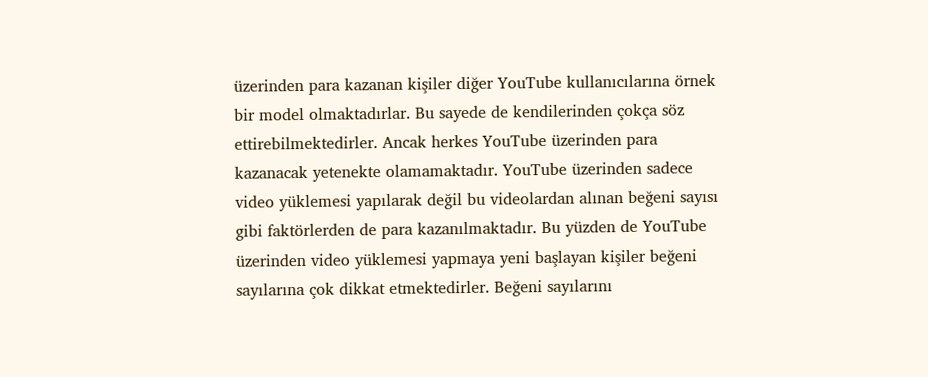üzerinden para kazanan kişiler diğer YouTube kullanıcılarına örnek bir model olmaktadırlar. Bu sayede de kendilerinden çokça söz ettirebilmektedirler. Ancak herkes YouTube üzerinden para kazanacak yetenekte olamamaktadır. YouTube üzerinden sadece video yüklemesi yapılarak değil bu videolardan alınan beğeni sayısı gibi faktörlerden de para kazanılmaktadır. Bu yüzden de YouTube üzerinden video yüklemesi yapmaya yeni başlayan kişiler beğeni sayılarına çok dikkat etmektedirler. Beğeni sayılarını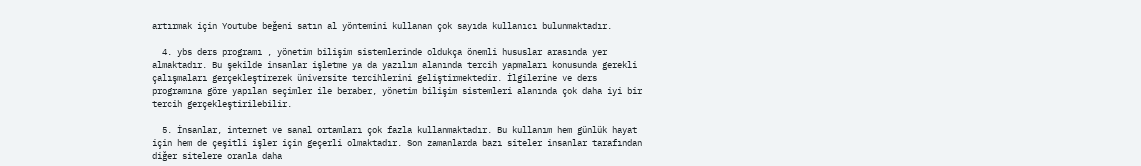artırmak için Youtube beğeni satın al yöntemini kullanan çok sayıda kullanıcı bulunmaktadır.

  4. ybs ders programı , yönetim bilişim sistemlerinde oldukça önemli hususlar arasında yer almaktadır. Bu şekilde insanlar işletme ya da yazılım alanında tercih yapmaları konusunda gerekli çalışmaları gerçekleştirerek üniversite tercihlerini geliştirmektedir. İlgilerine ve ders programına göre yapılan seçimler ile beraber, yönetim bilişim sistemleri alanında çok daha iyi bir tercih gerçekleştirilebilir.

  5. İnsanlar, internet ve sanal ortamları çok fazla kullanmaktadır. Bu kullanım hem günlük hayat için hem de çeşitli işler için geçerli olmaktadır. Son zamanlarda bazı siteler insanlar tarafından diğer sitelere oranla daha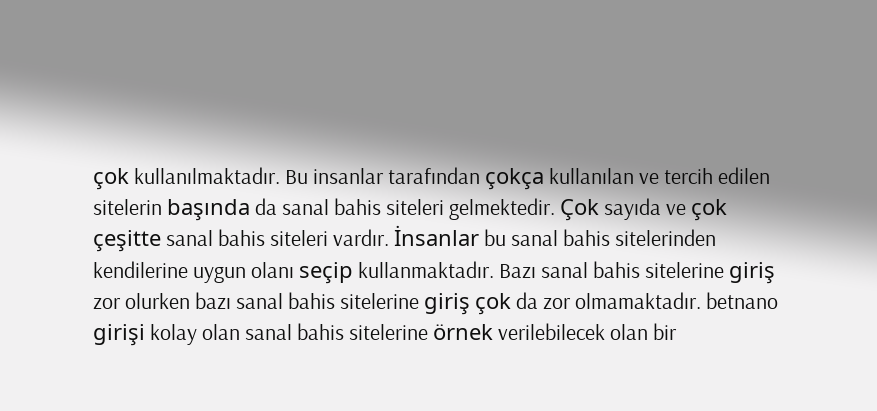çok kullanılmaktadır. Bu insanlar tarafından çokça kullanılan ve tercih edilen sitelerin başında da sanal bahis siteleri gelmektedir. Çok sayıda ve çok çeşitte sanal bahis siteleri vardır. İnsanlar bu sanal bahis sitelerinden kendilerine uygun olanı seçip kullanmaktadır. Bazı sanal bahis sitelerine giriş zor olurken bazı sanal bahis sitelerine giriş çok da zor olmamaktadır. betnano girişi kolay olan sanal bahis sitelerine örnek verilebilecek olan bir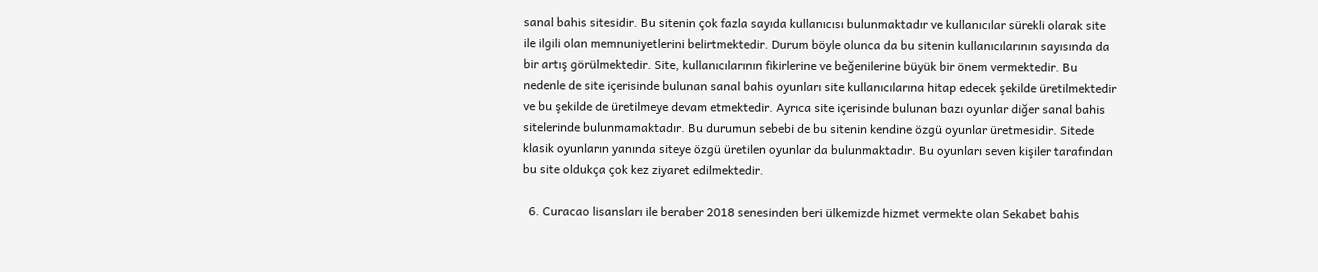sanal bahis sitesidir. Bu sitenin çok fazla sayıda kullanıcısı bulunmaktadır ve kullanıcılar sürekli olarak site ile ilgili olan memnuniyetlerini belirtmektedir. Durum böyle olunca da bu sitenin kullanıcılarının sayısında da bir artış görülmektedir. Site, kullanıcılarının fikirlerine ve beğenilerine büyük bir önem vermektedir. Bu nedenle de site içerisinde bulunan sanal bahis oyunları site kullanıcılarına hitap edecek şekilde üretilmektedir ve bu şekilde de üretilmeye devam etmektedir. Ayrıca site içerisinde bulunan bazı oyunlar diğer sanal bahis sitelerinde bulunmamaktadır. Bu durumun sebebi de bu sitenin kendine özgü oyunlar üretmesidir. Sitede klasik oyunların yanında siteye özgü üretilen oyunlar da bulunmaktadır. Bu oyunları seven kişiler tarafından bu site oldukça çok kez ziyaret edilmektedir.

  6. Curacao lisansları ile beraber 2018 senesinden beri ülkemizde hizmet vermekte olan Sekabet bahis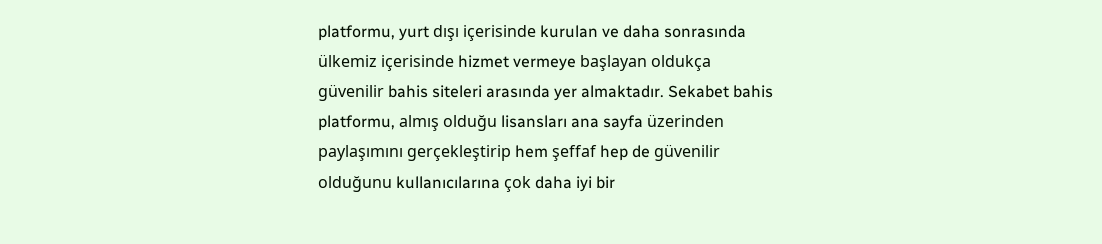platformu, yurt dışı içerisinde kurulan ve daha sonrasında ülkemiz içerisinde hizmet vermeye başlayan oldukça güvenilir bahis siteleri arasında yer almaktadır. Sekabet bahis platformu, almış olduğu lisansları ana sayfa üzerinden paylaşımını gerçekleştirip hem şeffaf hep de güvenilir olduğunu kullanıcılarına çok daha iyi bir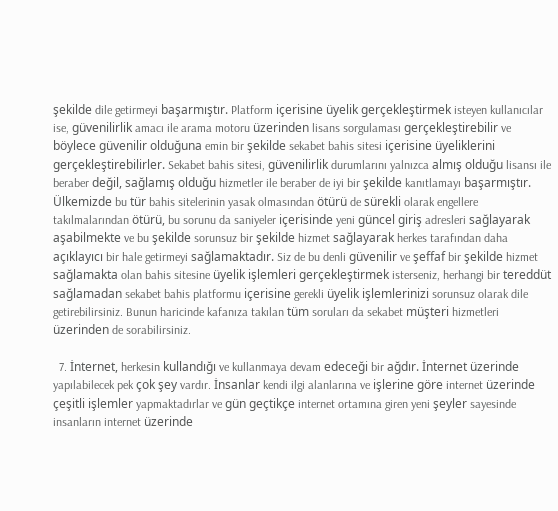şekilde dile getirmeyi başarmıştır. Platform içerisine üyelik gerçekleştirmek isteyen kullanıcılar ise, güvenilirlik amacı ile arama motoru üzerinden lisans sorgulaması gerçekleştirebilir ve böylece güvenilir olduğuna emin bir şekilde sekabet bahis sitesi içerisine üyeliklerini gerçekleştirebilirler. Sekabet bahis sitesi, güvenilirlik durumlarını yalnızca almış olduğu lisansı ile beraber değil, sağlamış olduğu hizmetler ile beraber de iyi bir şekilde kanıtlamayı başarmıştır. Ülkemizde bu tür bahis sitelerinin yasak olmasından ötürü de sürekli olarak engellere takılmalarından ötürü, bu sorunu da saniyeler içerisinde yeni güncel giriş adresleri sağlayarak aşabilmekte ve bu şekilde sorunsuz bir şekilde hizmet sağlayarak herkes tarafından daha açıklayıcı bir hale getirmeyi sağlamaktadır. Siz de bu denli güvenilir ve şeffaf bir şekilde hizmet sağlamakta olan bahis sitesine üyelik işlemleri gerçekleştirmek isterseniz, herhangi bir tereddüt sağlamadan sekabet bahis platformu içerisine gerekli üyelik işlemlerinizi sorunsuz olarak dile getirebilirsiniz. Bunun haricinde kafanıza takılan tüm soruları da sekabet müşteri hizmetleri üzerinden de sorabilirsiniz.

  7. İnternet, herkesin kullandığı ve kullanmaya devam edeceği bir ağdır. İnternet üzerinde yapılabilecek pek çok şey vardır. İnsanlar kendi ilgi alanlarına ve işlerine göre internet üzerinde çeşitli işlemler yapmaktadırlar ve gün geçtikçe internet ortamına giren yeni şeyler sayesinde insanların internet üzerinde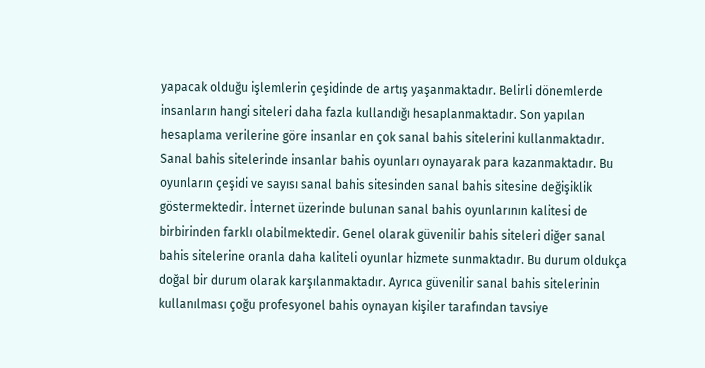yapacak olduğu işlemlerin çeşidinde de artış yaşanmaktadır. Belirli dönemlerde insanların hangi siteleri daha fazla kullandığı hesaplanmaktadır. Son yapılan hesaplama verilerine göre insanlar en çok sanal bahis sitelerini kullanmaktadır. Sanal bahis sitelerinde insanlar bahis oyunları oynayarak para kazanmaktadır. Bu oyunların çeşidi ve sayısı sanal bahis sitesinden sanal bahis sitesine değişiklik göstermektedir. İnternet üzerinde bulunan sanal bahis oyunlarının kalitesi de birbirinden farklı olabilmektedir. Genel olarak güvenilir bahis siteleri diğer sanal bahis sitelerine oranla daha kaliteli oyunlar hizmete sunmaktadır. Bu durum oldukça doğal bir durum olarak karşılanmaktadır. Ayrıca güvenilir sanal bahis sitelerinin kullanılması çoğu profesyonel bahis oynayan kişiler tarafından tavsiye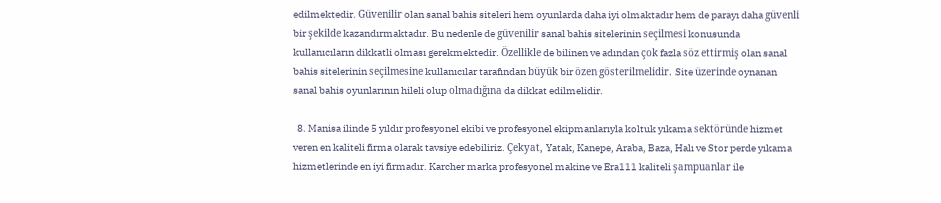edilmektedir. Güvenilir olan sanal bahis siteleri hem oyunlarda daha iyi olmaktadır hem de parayı daha güvenli bir şekilde kazandırmaktadır. Bu nedenle de güvenilir sanal bahis sitelerinin seçilmesi konusunda kullanıcıların dikkatli olması gerekmektedir. Özellikle de bilinen ve adından çok fazla söz ettirmiş olan sanal bahis sitelerinin seçilmesine kullanıcılar tarafından büyük bir özen gösterilmelidir. Site üzerinde oynanan sanal bahis oyunlarının hileli olup olmadığına da dikkat edilmelidir.

  8. Manisa ilinde 5 yıldır profesyonel ekibi ve profesyonel ekipmanlarıyla koltuk yıkama sektöründe hizmet veren en kaliteli firma olarak tavsiye edebiliriz. Çekyat, Yatak, Kanepe, Araba, Baza, Halı ve Stor perde yıkama hizmetlerinde en iyi firmadır. Karcher marka profesyonel makine ve Era111 kaliteli şampuanlar ile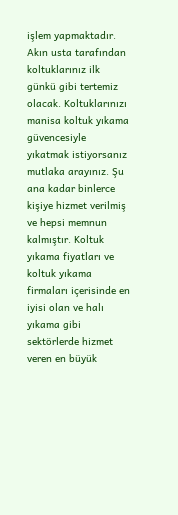işlem yapmaktadır. Akın usta tarafından koltuklarınız ilk günkü gibi tertemiz olacak. Koltuklarınızı manisa koltuk yıkama güvencesiyle yıkatmak istiyorsanız mutlaka arayınız. Şu ana kadar binlerce kişiye hizmet verilmiş ve hepsi memnun kalmıştır. Koltuk yıkama fiyatları ve koltuk yıkama firmaları içerisinde en iyisi olan ve halı yıkama gibi sektörlerde hizmet veren en büyük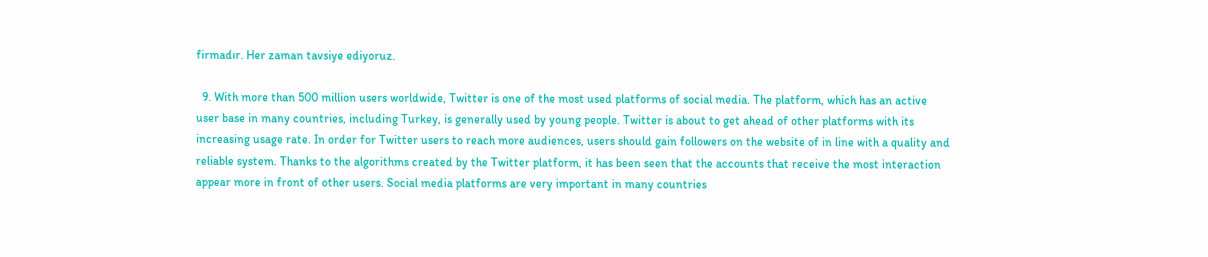firmadır. Her zaman tavsiye ediyoruz.

  9. With more than 500 million users worldwide, Twitter is one of the most used platforms of social media. The platform, which has an active user base in many countries, including Turkey, is generally used by young people. Twitter is about to get ahead of other platforms with its increasing usage rate. In order for Twitter users to reach more audiences, users should gain followers on the website of in line with a quality and reliable system. Thanks to the algorithms created by the Twitter platform, it has been seen that the accounts that receive the most interaction appear more in front of other users. Social media platforms are very important in many countries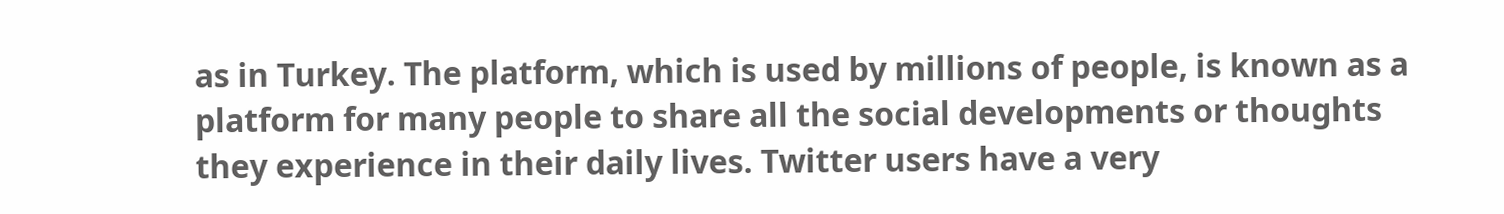as in Turkey. The platform, which is used by millions of people, is known as a platform for many people to share all the social developments or thoughts they experience in their daily lives. Twitter users have a very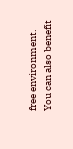free environment. You can also benefit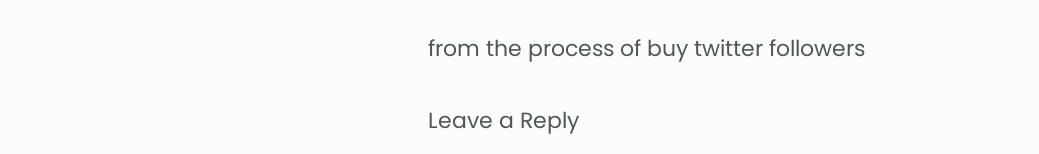from the process of buy twitter followers

Leave a Reply